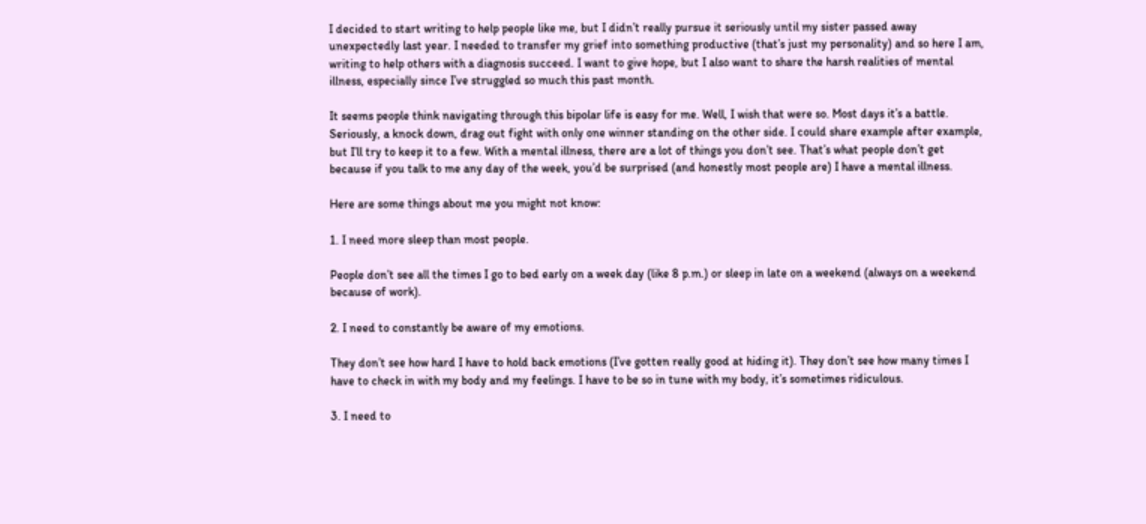I decided to start writing to help people like me, but I didn’t really pursue it seriously until my sister passed away unexpectedly last year. I needed to transfer my grief into something productive (that’s just my personality) and so here I am, writing to help others with a diagnosis succeed. I want to give hope, but I also want to share the harsh realities of mental illness, especially since I’ve struggled so much this past month.

It seems people think navigating through this bipolar life is easy for me. Well, I wish that were so. Most days it’s a battle. Seriously, a knock down, drag out fight with only one winner standing on the other side. I could share example after example, but I’ll try to keep it to a few. With a mental illness, there are a lot of things you don’t see. That’s what people don’t get because if you talk to me any day of the week, you’d be surprised (and honestly most people are) I have a mental illness.

Here are some things about me you might not know:

1. I need more sleep than most people.

People don’t see all the times I go to bed early on a week day (like 8 p.m.) or sleep in late on a weekend (always on a weekend because of work).

2. I need to constantly be aware of my emotions.

They don’t see how hard I have to hold back emotions (I’ve gotten really good at hiding it). They don’t see how many times I have to check in with my body and my feelings. I have to be so in tune with my body, it’s sometimes ridiculous.

3. I need to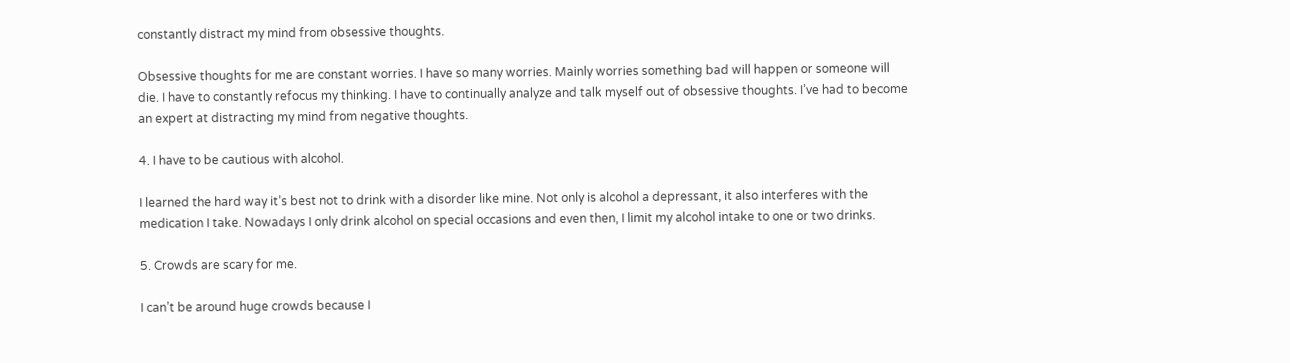constantly distract my mind from obsessive thoughts.

Obsessive thoughts for me are constant worries. I have so many worries. Mainly worries something bad will happen or someone will die. I have to constantly refocus my thinking. I have to continually analyze and talk myself out of obsessive thoughts. I’ve had to become an expert at distracting my mind from negative thoughts.

4. I have to be cautious with alcohol.

I learned the hard way it’s best not to drink with a disorder like mine. Not only is alcohol a depressant, it also interferes with the medication I take. Nowadays I only drink alcohol on special occasions and even then, I limit my alcohol intake to one or two drinks.

5. Crowds are scary for me.

I can’t be around huge crowds because I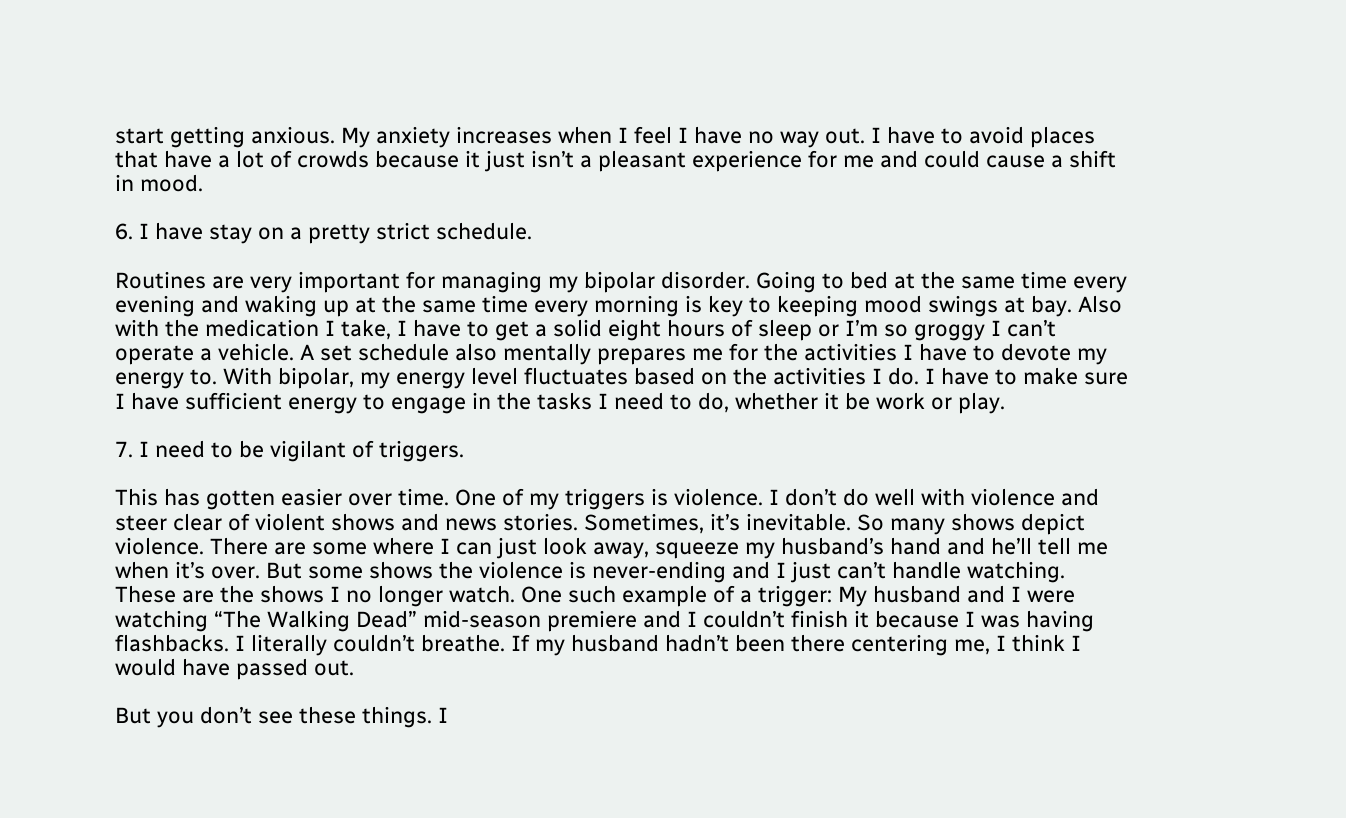start getting anxious. My anxiety increases when I feel I have no way out. I have to avoid places that have a lot of crowds because it just isn’t a pleasant experience for me and could cause a shift in mood.

6. I have stay on a pretty strict schedule.

Routines are very important for managing my bipolar disorder. Going to bed at the same time every evening and waking up at the same time every morning is key to keeping mood swings at bay. Also with the medication I take, I have to get a solid eight hours of sleep or I’m so groggy I can’t operate a vehicle. A set schedule also mentally prepares me for the activities I have to devote my energy to. With bipolar, my energy level fluctuates based on the activities I do. I have to make sure I have sufficient energy to engage in the tasks I need to do, whether it be work or play.

7. I need to be vigilant of triggers.

This has gotten easier over time. One of my triggers is violence. I don’t do well with violence and steer clear of violent shows and news stories. Sometimes, it’s inevitable. So many shows depict violence. There are some where I can just look away, squeeze my husband’s hand and he’ll tell me when it’s over. But some shows the violence is never-ending and I just can’t handle watching. These are the shows I no longer watch. One such example of a trigger: My husband and I were watching “The Walking Dead” mid-season premiere and I couldn’t finish it because I was having flashbacks. I literally couldn’t breathe. If my husband hadn’t been there centering me, I think I would have passed out.

But you don’t see these things. I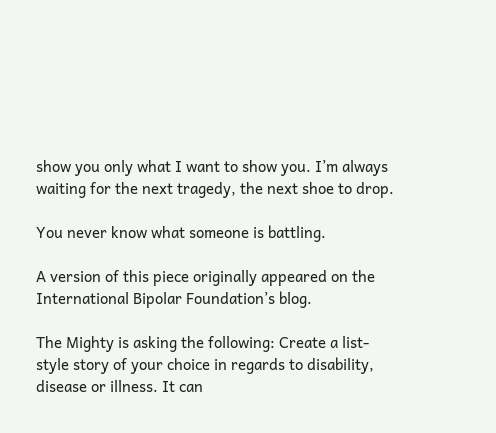show you only what I want to show you. I’m always waiting for the next tragedy, the next shoe to drop.

You never know what someone is battling.

A version of this piece originally appeared on the International Bipolar Foundation’s blog.

The Mighty is asking the following: Create a list-style story of your choice in regards to disability, disease or illness. It can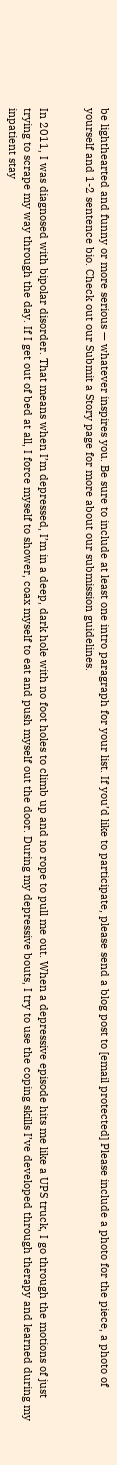be lighthearted and funny or more serious — whatever inspires you. Be sure to include at least one intro paragraph for your list. If you’d like to participate, please send a blog post to [email protected] Please include a photo for the piece, a photo of yourself and 1-2 sentence bio. Check out our Submit a Story page for more about our submission guidelines.


In 2011, I was diagnosed with bipolar disorder. That means when I’m depressed, I’m in a deep, dark hole with no foot holes to climb up and no rope to pull me out. When a depressive episode hits me like a UPS truck, I go through the motions of just trying to scrape my way through the day. If I get out of bed at all, I force myself to shower, coax myself to eat and push myself out the door. During my depressive bouts, I try to use the coping skills I’ve developed through therapy and learned during my inpatient stay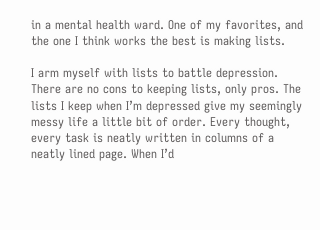in a mental health ward. One of my favorites, and the one I think works the best is making lists.

I arm myself with lists to battle depression. There are no cons to keeping lists, only pros. The lists I keep when I’m depressed give my seemingly messy life a little bit of order. Every thought, every task is neatly written in columns of a neatly lined page. When I’d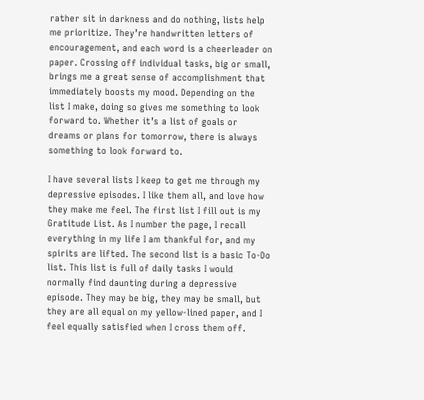rather sit in darkness and do nothing, lists help me prioritize. They’re handwritten letters of encouragement, and each word is a cheerleader on paper. Crossing off individual tasks, big or small, brings me a great sense of accomplishment that immediately boosts my mood. Depending on the list I make, doing so gives me something to look forward to. Whether it’s a list of goals or dreams or plans for tomorrow, there is always something to look forward to.

I have several lists I keep to get me through my depressive episodes. I like them all, and love how they make me feel. The first list I fill out is my Gratitude List. As I number the page, I recall everything in my life I am thankful for, and my spirits are lifted. The second list is a basic To-Do list. This list is full of daily tasks I would normally find daunting during a depressive episode. They may be big, they may be small, but they are all equal on my yellow-lined paper, and I feel equally satisfied when I cross them off.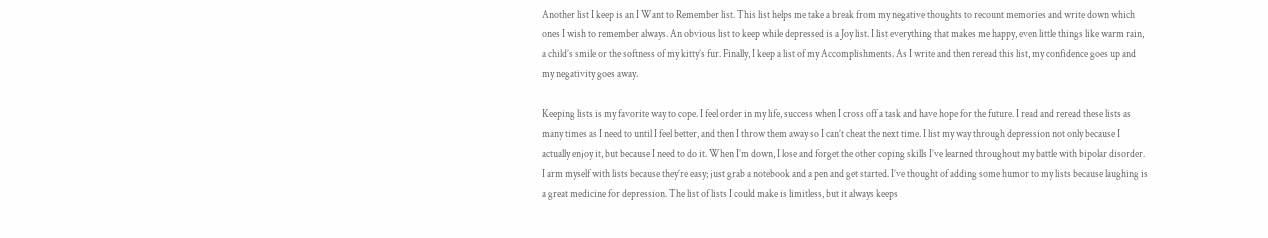Another list I keep is an I Want to Remember list. This list helps me take a break from my negative thoughts to recount memories and write down which ones I wish to remember always. An obvious list to keep while depressed is a Joy list. I list everything that makes me happy, even little things like warm rain, a child’s smile or the softness of my kitty’s fur. Finally, I keep a list of my Accomplishments. As I write and then reread this list, my confidence goes up and my negativity goes away.

Keeping lists is my favorite way to cope. I feel order in my life, success when I cross off a task and have hope for the future. I read and reread these lists as many times as I need to until I feel better, and then I throw them away so I can’t cheat the next time. I list my way through depression not only because I actually enjoy it, but because I need to do it. When I’m down, I lose and forget the other coping skills I’ve learned throughout my battle with bipolar disorder. I arm myself with lists because they’re easy; just grab a notebook and a pen and get started. I’ve thought of adding some humor to my lists because laughing is a great medicine for depression. The list of lists I could make is limitless, but it always keeps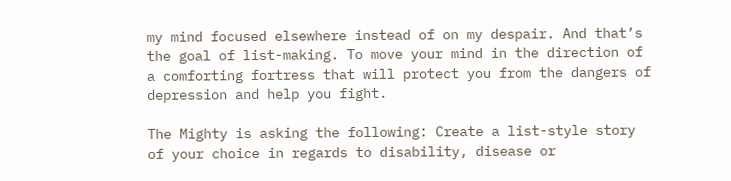my mind focused elsewhere instead of on my despair. And that’s the goal of list-making. To move your mind in the direction of a comforting fortress that will protect you from the dangers of depression and help you fight.

The Mighty is asking the following: Create a list-style story of your choice in regards to disability, disease or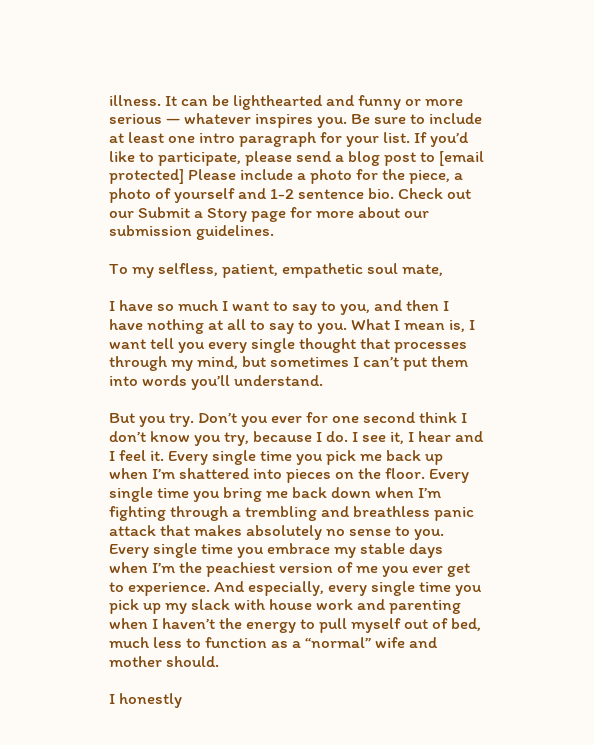illness. It can be lighthearted and funny or more serious — whatever inspires you. Be sure to include at least one intro paragraph for your list. If you’d like to participate, please send a blog post to [email protected] Please include a photo for the piece, a photo of yourself and 1-2 sentence bio. Check out our Submit a Story page for more about our submission guidelines.

To my selfless, patient, empathetic soul mate,

I have so much I want to say to you, and then I have nothing at all to say to you. What I mean is, I want tell you every single thought that processes through my mind, but sometimes I can’t put them into words you’ll understand.

But you try. Don’t you ever for one second think I don’t know you try, because I do. I see it, I hear and I feel it. Every single time you pick me back up when I’m shattered into pieces on the floor. Every single time you bring me back down when I’m fighting through a trembling and breathless panic attack that makes absolutely no sense to you. Every single time you embrace my stable days when I’m the peachiest version of me you ever get to experience. And especially, every single time you pick up my slack with house work and parenting when I haven’t the energy to pull myself out of bed, much less to function as a “normal” wife and mother should.

I honestly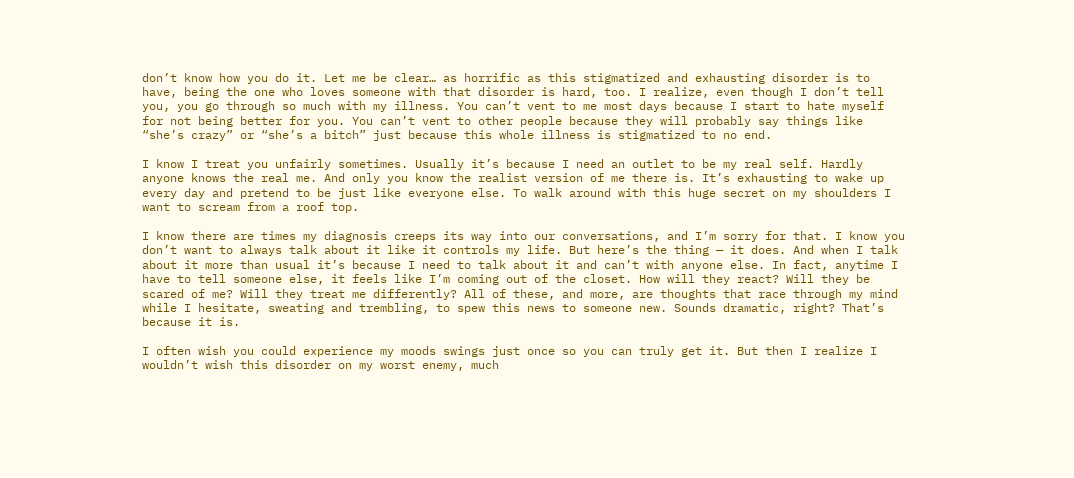don’t know how you do it. Let me be clear… as horrific as this stigmatized and exhausting disorder is to have, being the one who loves someone with that disorder is hard, too. I realize, even though I don’t tell you, you go through so much with my illness. You can’t vent to me most days because I start to hate myself for not being better for you. You can’t vent to other people because they will probably say things like “she’s crazy” or “she’s a bitch” just because this whole illness is stigmatized to no end.

I know I treat you unfairly sometimes. Usually it’s because I need an outlet to be my real self. Hardly anyone knows the real me. And only you know the realist version of me there is. It’s exhausting to wake up every day and pretend to be just like everyone else. To walk around with this huge secret on my shoulders I want to scream from a roof top.

I know there are times my diagnosis creeps its way into our conversations, and I’m sorry for that. I know you don’t want to always talk about it like it controls my life. But here’s the thing — it does. And when I talk about it more than usual it’s because I need to talk about it and can’t with anyone else. In fact, anytime I have to tell someone else, it feels like I’m coming out of the closet. How will they react? Will they be scared of me? Will they treat me differently? All of these, and more, are thoughts that race through my mind while I hesitate, sweating and trembling, to spew this news to someone new. Sounds dramatic, right? That’s because it is.

I often wish you could experience my moods swings just once so you can truly get it. But then I realize I wouldn’t wish this disorder on my worst enemy, much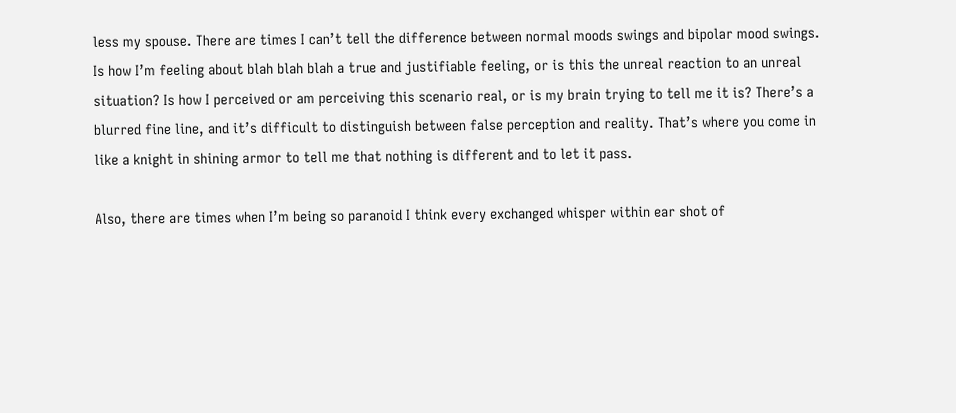less my spouse. There are times I can’t tell the difference between normal moods swings and bipolar mood swings. Is how I’m feeling about blah blah blah a true and justifiable feeling, or is this the unreal reaction to an unreal situation? Is how I perceived or am perceiving this scenario real, or is my brain trying to tell me it is? There’s a blurred fine line, and it’s difficult to distinguish between false perception and reality. That’s where you come in like a knight in shining armor to tell me that nothing is different and to let it pass.

Also, there are times when I’m being so paranoid I think every exchanged whisper within ear shot of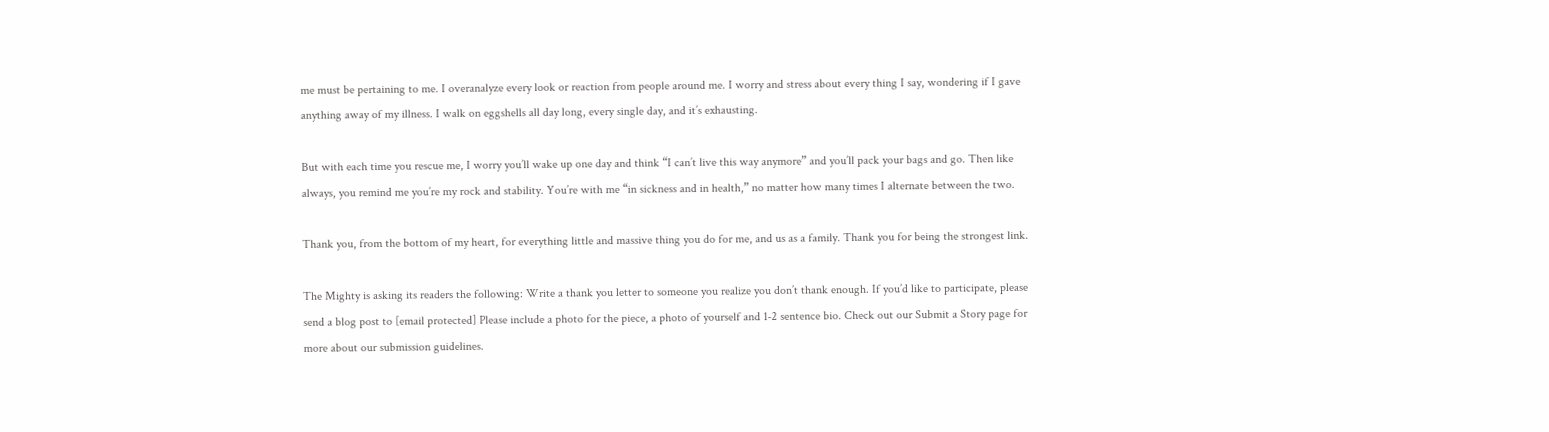me must be pertaining to me. I overanalyze every look or reaction from people around me. I worry and stress about every thing I say, wondering if I gave anything away of my illness. I walk on eggshells all day long, every single day, and it’s exhausting.

But with each time you rescue me, I worry you’ll wake up one day and think “I can’t live this way anymore” and you’ll pack your bags and go. Then like always, you remind me you’re my rock and stability. You’re with me “in sickness and in health,” no matter how many times I alternate between the two.

Thank you, from the bottom of my heart, for everything little and massive thing you do for me, and us as a family. Thank you for being the strongest link.

The Mighty is asking its readers the following: Write a thank you letter to someone you realize you don’t thank enough. If you’d like to participate, please send a blog post to [email protected] Please include a photo for the piece, a photo of yourself and 1-2 sentence bio. Check out our Submit a Story page for more about our submission guidelines.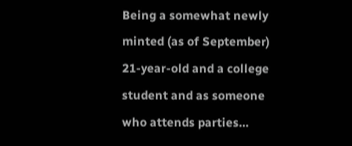Being a somewhat newly minted (as of September) 21-year-old and a college student and as someone who attends parties…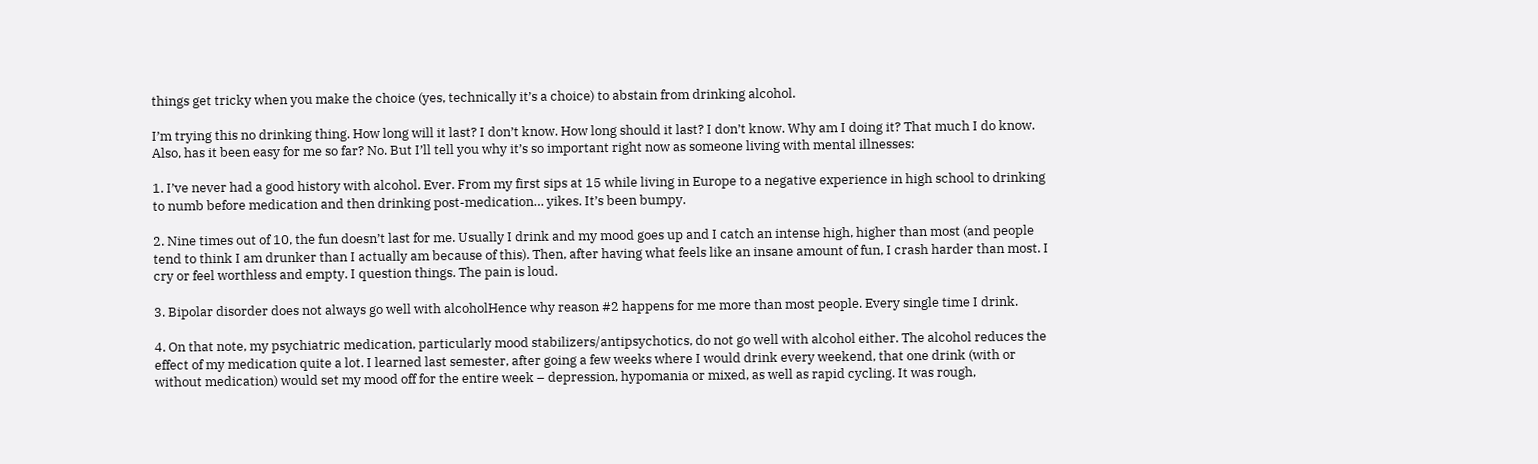things get tricky when you make the choice (yes, technically it’s a choice) to abstain from drinking alcohol.

I’m trying this no drinking thing. How long will it last? I don’t know. How long should it last? I don’t know. Why am I doing it? That much I do know. Also, has it been easy for me so far? No. But I’ll tell you why it’s so important right now as someone living with mental illnesses:

1. I’ve never had a good history with alcohol. Ever. From my first sips at 15 while living in Europe to a negative experience in high school to drinking to numb before medication and then drinking post-medication… yikes. It’s been bumpy.

2. Nine times out of 10, the fun doesn’t last for me. Usually I drink and my mood goes up and I catch an intense high, higher than most (and people tend to think I am drunker than I actually am because of this). Then, after having what feels like an insane amount of fun, I crash harder than most. I cry or feel worthless and empty. I question things. The pain is loud.

3. Bipolar disorder does not always go well with alcoholHence why reason #2 happens for me more than most people. Every single time I drink.

4. On that note, my psychiatric medication, particularly mood stabilizers/antipsychotics, do not go well with alcohol either. The alcohol reduces the effect of my medication quite a lot. I learned last semester, after going a few weeks where I would drink every weekend, that one drink (with or without medication) would set my mood off for the entire week – depression, hypomania or mixed, as well as rapid cycling. It was rough,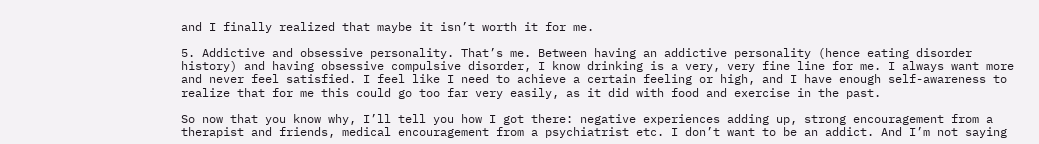and I finally realized that maybe it isn’t worth it for me.

5. Addictive and obsessive personality. That’s me. Between having an addictive personality (hence eating disorder history) and having obsessive compulsive disorder, I know drinking is a very, very fine line for me. I always want more and never feel satisfied. I feel like I need to achieve a certain feeling or high, and I have enough self-awareness to realize that for me this could go too far very easily, as it did with food and exercise in the past.

So now that you know why, I’ll tell you how I got there: negative experiences adding up, strong encouragement from a therapist and friends, medical encouragement from a psychiatrist etc. I don’t want to be an addict. And I’m not saying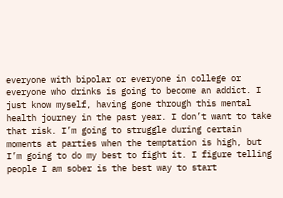everyone with bipolar or everyone in college or everyone who drinks is going to become an addict. I just know myself, having gone through this mental health journey in the past year. I don’t want to take that risk. I’m going to struggle during certain moments at parties when the temptation is high, but I’m going to do my best to fight it. I figure telling people I am sober is the best way to start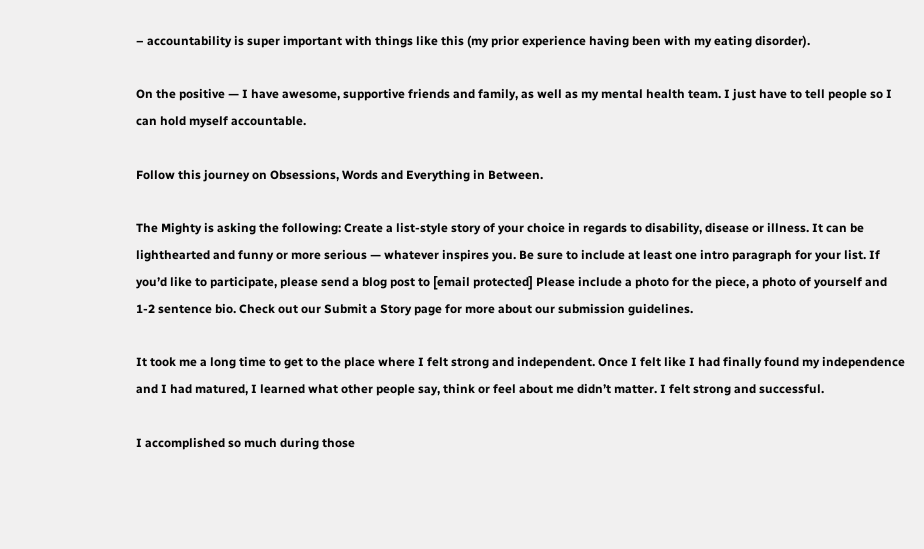– accountability is super important with things like this (my prior experience having been with my eating disorder).

On the positive — I have awesome, supportive friends and family, as well as my mental health team. I just have to tell people so I can hold myself accountable.

Follow this journey on Obsessions, Words and Everything in Between.

The Mighty is asking the following: Create a list-style story of your choice in regards to disability, disease or illness. It can be lighthearted and funny or more serious — whatever inspires you. Be sure to include at least one intro paragraph for your list. If you’d like to participate, please send a blog post to [email protected] Please include a photo for the piece, a photo of yourself and 1-2 sentence bio. Check out our Submit a Story page for more about our submission guidelines.

It took me a long time to get to the place where I felt strong and independent. Once I felt like I had finally found my independence and I had matured, I learned what other people say, think or feel about me didn’t matter. I felt strong and successful.

I accomplished so much during those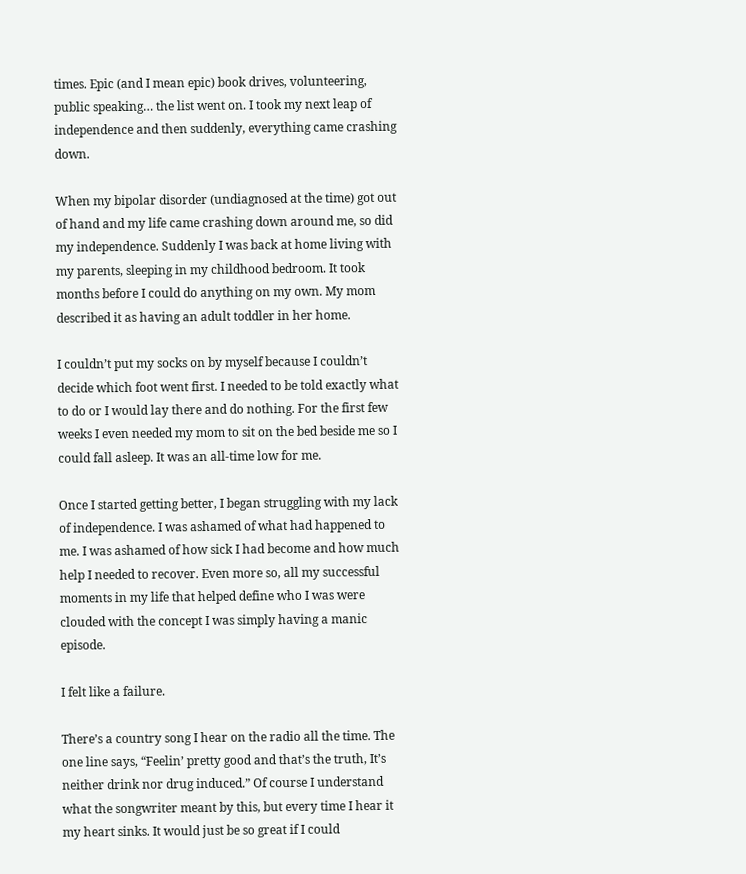times. Epic (and I mean epic) book drives, volunteering, public speaking… the list went on. I took my next leap of independence and then suddenly, everything came crashing down.

When my bipolar disorder (undiagnosed at the time) got out of hand and my life came crashing down around me, so did my independence. Suddenly I was back at home living with my parents, sleeping in my childhood bedroom. It took months before I could do anything on my own. My mom described it as having an adult toddler in her home.

I couldn’t put my socks on by myself because I couldn’t decide which foot went first. I needed to be told exactly what to do or I would lay there and do nothing. For the first few weeks I even needed my mom to sit on the bed beside me so I could fall asleep. It was an all-time low for me.

Once I started getting better, I began struggling with my lack of independence. I was ashamed of what had happened to me. I was ashamed of how sick I had become and how much help I needed to recover. Even more so, all my successful moments in my life that helped define who I was were clouded with the concept I was simply having a manic episode.

I felt like a failure.

There’s a country song I hear on the radio all the time. The one line says, “Feelin’ pretty good and that’s the truth, It’s neither drink nor drug induced.” Of course I understand what the songwriter meant by this, but every time I hear it my heart sinks. It would just be so great if I could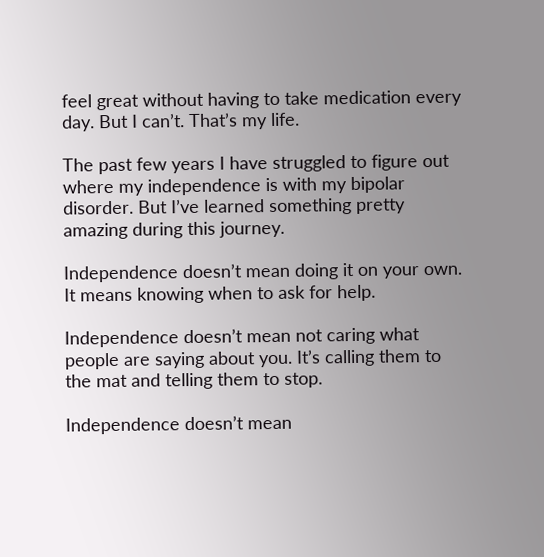feel great without having to take medication every day. But I can’t. That’s my life.

The past few years I have struggled to figure out where my independence is with my bipolar disorder. But I’ve learned something pretty amazing during this journey.

Independence doesn’t mean doing it on your own. It means knowing when to ask for help.

Independence doesn’t mean not caring what people are saying about you. It’s calling them to the mat and telling them to stop.

Independence doesn’t mean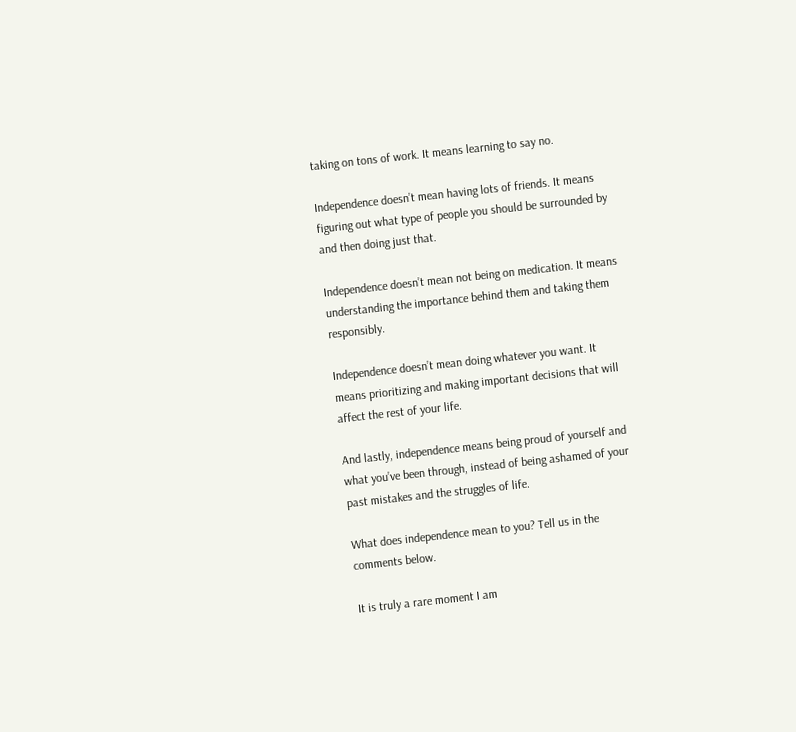taking on tons of work. It means learning to say no.

Independence doesn’t mean having lots of friends. It means figuring out what type of people you should be surrounded by and then doing just that.

Independence doesn’t mean not being on medication. It means understanding the importance behind them and taking them responsibly.

Independence doesn’t mean doing whatever you want. It means prioritizing and making important decisions that will affect the rest of your life.

And lastly, independence means being proud of yourself and what you’ve been through, instead of being ashamed of your past mistakes and the struggles of life.

What does independence mean to you? Tell us in the comments below.

It is truly a rare moment I am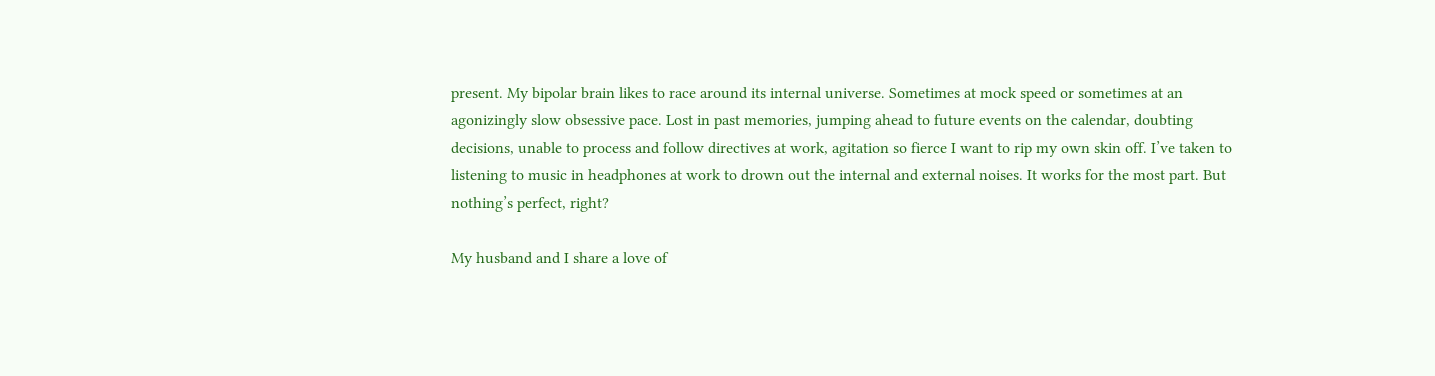present. My bipolar brain likes to race around its internal universe. Sometimes at mock speed or sometimes at an agonizingly slow obsessive pace. Lost in past memories, jumping ahead to future events on the calendar, doubting decisions, unable to process and follow directives at work, agitation so fierce I want to rip my own skin off. I’ve taken to listening to music in headphones at work to drown out the internal and external noises. It works for the most part. But nothing’s perfect, right?

My husband and I share a love of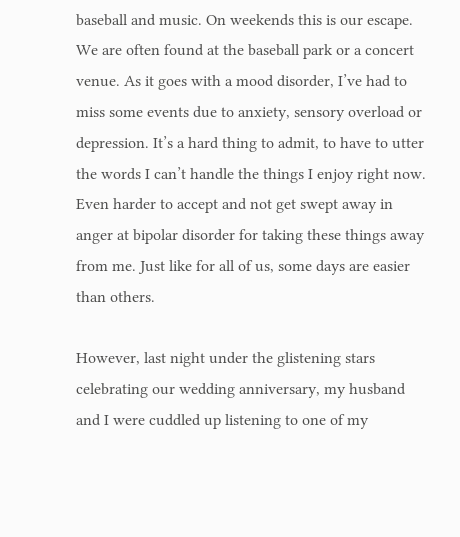baseball and music. On weekends this is our escape. We are often found at the baseball park or a concert venue. As it goes with a mood disorder, I’ve had to miss some events due to anxiety, sensory overload or depression. It’s a hard thing to admit, to have to utter the words I can’t handle the things I enjoy right now. Even harder to accept and not get swept away in anger at bipolar disorder for taking these things away from me. Just like for all of us, some days are easier than others.

However, last night under the glistening stars celebrating our wedding anniversary, my husband and I were cuddled up listening to one of my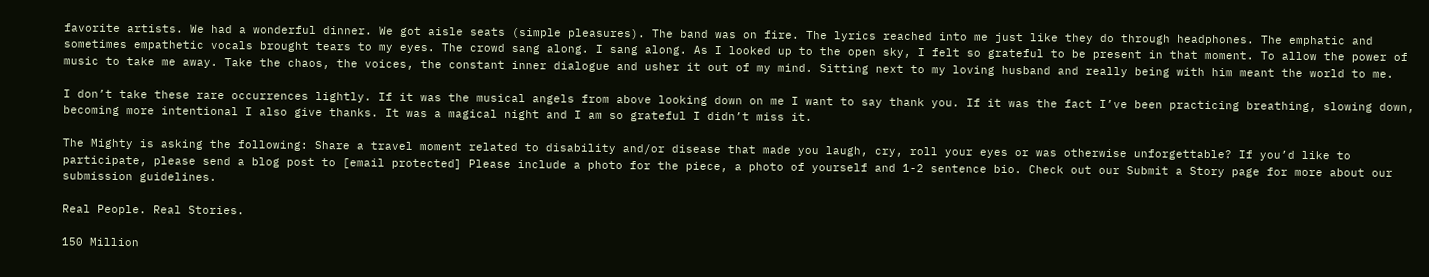favorite artists. We had a wonderful dinner. We got aisle seats (simple pleasures). The band was on fire. The lyrics reached into me just like they do through headphones. The emphatic and sometimes empathetic vocals brought tears to my eyes. The crowd sang along. I sang along. As I looked up to the open sky, I felt so grateful to be present in that moment. To allow the power of music to take me away. Take the chaos, the voices, the constant inner dialogue and usher it out of my mind. Sitting next to my loving husband and really being with him meant the world to me.

I don’t take these rare occurrences lightly. If it was the musical angels from above looking down on me I want to say thank you. If it was the fact I’ve been practicing breathing, slowing down, becoming more intentional I also give thanks. It was a magical night and I am so grateful I didn’t miss it.

The Mighty is asking the following: Share a travel moment related to disability and/or disease that made you laugh, cry, roll your eyes or was otherwise unforgettable? If you’d like to participate, please send a blog post to [email protected] Please include a photo for the piece, a photo of yourself and 1-2 sentence bio. Check out our Submit a Story page for more about our submission guidelines.

Real People. Real Stories.

150 Million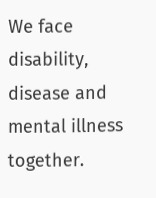We face disability, disease and mental illness together.